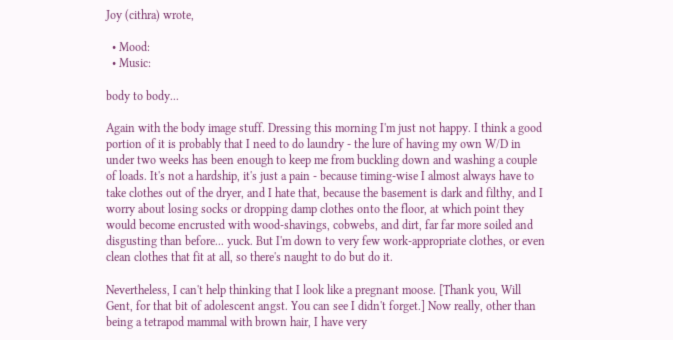Joy (cithra) wrote,

  • Mood:
  • Music:

body to body...

Again with the body image stuff. Dressing this morning I'm just not happy. I think a good portion of it is probably that I need to do laundry - the lure of having my own W/D in under two weeks has been enough to keep me from buckling down and washing a couple of loads. It's not a hardship, it's just a pain - because timing-wise I almost always have to take clothes out of the dryer, and I hate that, because the basement is dark and filthy, and I worry about losing socks or dropping damp clothes onto the floor, at which point they would become encrusted with wood-shavings, cobwebs, and dirt, far far more soiled and disgusting than before... yuck. But I'm down to very few work-appropriate clothes, or even clean clothes that fit at all, so there's naught to do but do it.

Nevertheless, I can't help thinking that I look like a pregnant moose. [Thank you, Will Gent, for that bit of adolescent angst. You can see I didn't forget.] Now really, other than being a tetrapod mammal with brown hair, I have very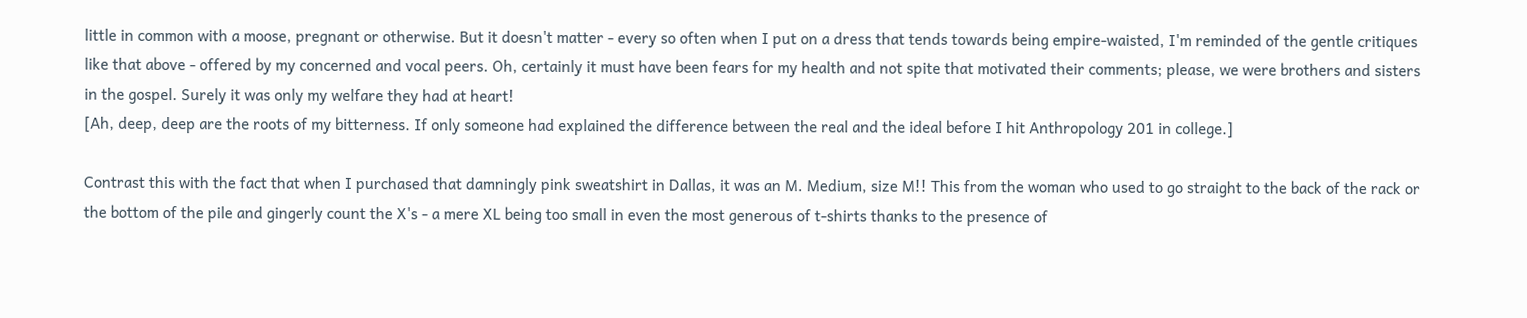little in common with a moose, pregnant or otherwise. But it doesn't matter - every so often when I put on a dress that tends towards being empire-waisted, I'm reminded of the gentle critiques like that above - offered by my concerned and vocal peers. Oh, certainly it must have been fears for my health and not spite that motivated their comments; please, we were brothers and sisters in the gospel. Surely it was only my welfare they had at heart!
[Ah, deep, deep are the roots of my bitterness. If only someone had explained the difference between the real and the ideal before I hit Anthropology 201 in college.]

Contrast this with the fact that when I purchased that damningly pink sweatshirt in Dallas, it was an M. Medium, size M!! This from the woman who used to go straight to the back of the rack or the bottom of the pile and gingerly count the X's - a mere XL being too small in even the most generous of t-shirts thanks to the presence of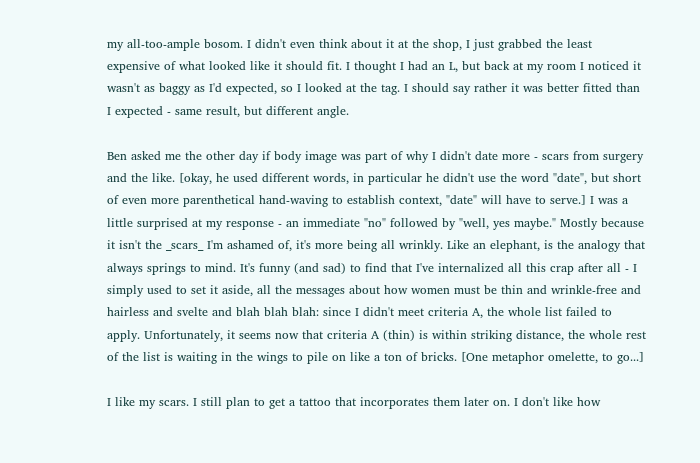my all-too-ample bosom. I didn't even think about it at the shop, I just grabbed the least expensive of what looked like it should fit. I thought I had an L, but back at my room I noticed it wasn't as baggy as I'd expected, so I looked at the tag. I should say rather it was better fitted than I expected - same result, but different angle.

Ben asked me the other day if body image was part of why I didn't date more - scars from surgery and the like. [okay, he used different words, in particular he didn't use the word "date", but short of even more parenthetical hand-waving to establish context, "date" will have to serve.] I was a little surprised at my response - an immediate "no" followed by "well, yes maybe." Mostly because it isn't the _scars_ I'm ashamed of, it's more being all wrinkly. Like an elephant, is the analogy that always springs to mind. It's funny (and sad) to find that I've internalized all this crap after all - I simply used to set it aside, all the messages about how women must be thin and wrinkle-free and hairless and svelte and blah blah blah: since I didn't meet criteria A, the whole list failed to apply. Unfortunately, it seems now that criteria A (thin) is within striking distance, the whole rest of the list is waiting in the wings to pile on like a ton of bricks. [One metaphor omelette, to go...]

I like my scars. I still plan to get a tattoo that incorporates them later on. I don't like how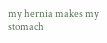my hernia makes my stomach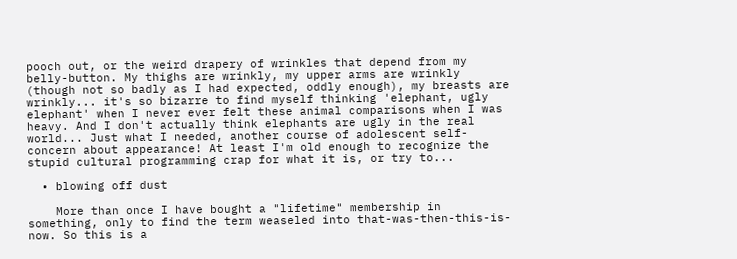pooch out, or the weird drapery of wrinkles that depend from my belly-button. My thighs are wrinkly, my upper arms are wrinkly (though not so badly as I had expected, oddly enough), my breasts are wrinkly... it's so bizarre to find myself thinking 'elephant, ugly elephant' when I never ever felt these animal comparisons when I was heavy. And I don't actually think elephants are ugly in the real world... Just what I needed, another course of adolescent self-concern about appearance! At least I'm old enough to recognize the stupid cultural programming crap for what it is, or try to...

  • blowing off dust

    More than once I have bought a "lifetime" membership in something, only to find the term weaseled into that-was-then-this-is-now. So this is a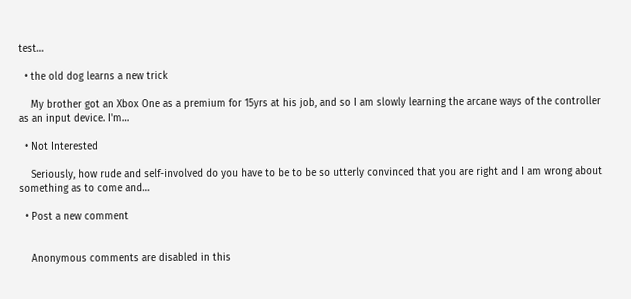test…

  • the old dog learns a new trick

    My brother got an Xbox One as a premium for 15yrs at his job, and so I am slowly learning the arcane ways of the controller as an input device. I'm…

  • Not Interested

    Seriously, how rude and self-involved do you have to be to be so utterly convinced that you are right and I am wrong about something as to come and…

  • Post a new comment


    Anonymous comments are disabled in this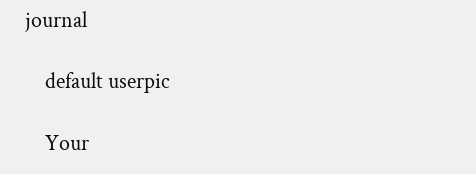journal

    default userpic

    Your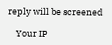reply will be screened

    Your IP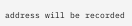address will be recorded